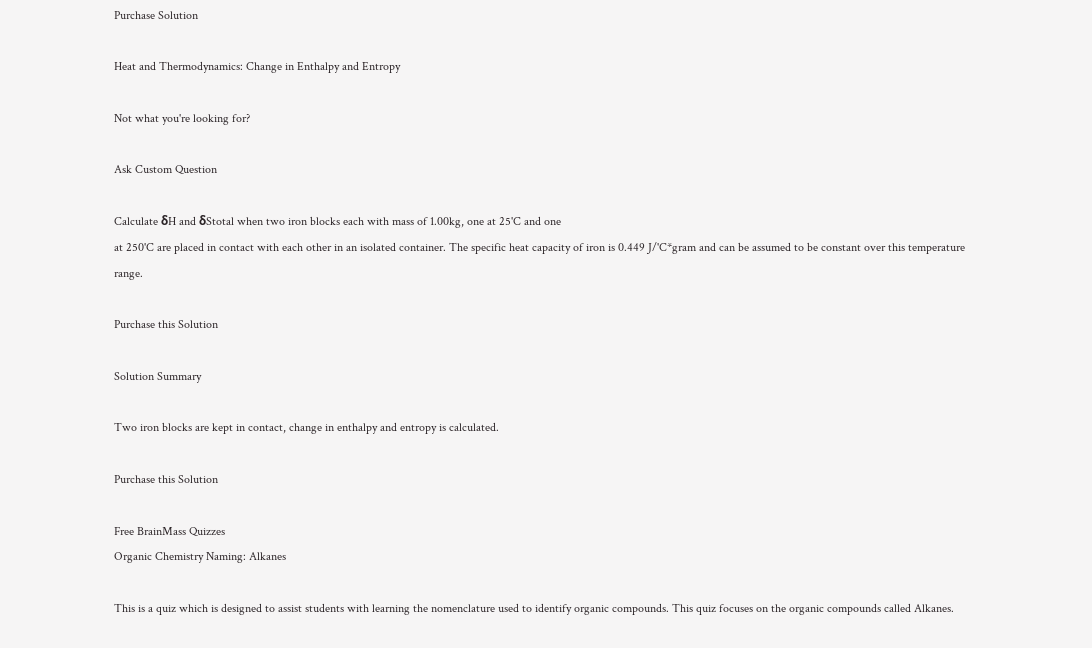Purchase Solution

Heat and Thermodynamics: Change in Enthalpy and Entropy

Not what you're looking for?

Ask Custom Question

Calculate δH and δStotal when two iron blocks each with mass of 1.00kg, one at 25'C and one
at 250'C are placed in contact with each other in an isolated container. The specific heat capacity of iron is 0.449 J/'C*gram and can be assumed to be constant over this temperature range.

Purchase this Solution

Solution Summary

Two iron blocks are kept in contact, change in enthalpy and entropy is calculated.

Purchase this Solution

Free BrainMass Quizzes
Organic Chemistry Naming: Alkanes

This is a quiz which is designed to assist students with learning the nomenclature used to identify organic compounds. This quiz focuses on the organic compounds called Alkanes.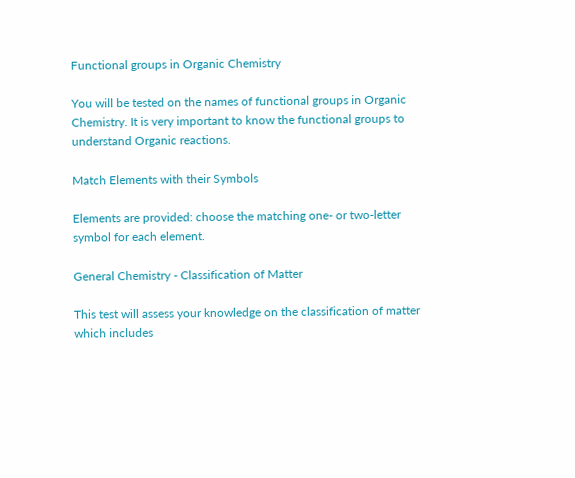Functional groups in Organic Chemistry

You will be tested on the names of functional groups in Organic Chemistry. It is very important to know the functional groups to understand Organic reactions.

Match Elements with their Symbols

Elements are provided: choose the matching one- or two-letter symbol for each element.

General Chemistry - Classification of Matter

This test will assess your knowledge on the classification of matter which includes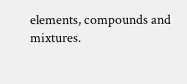elements, compounds and mixtures.